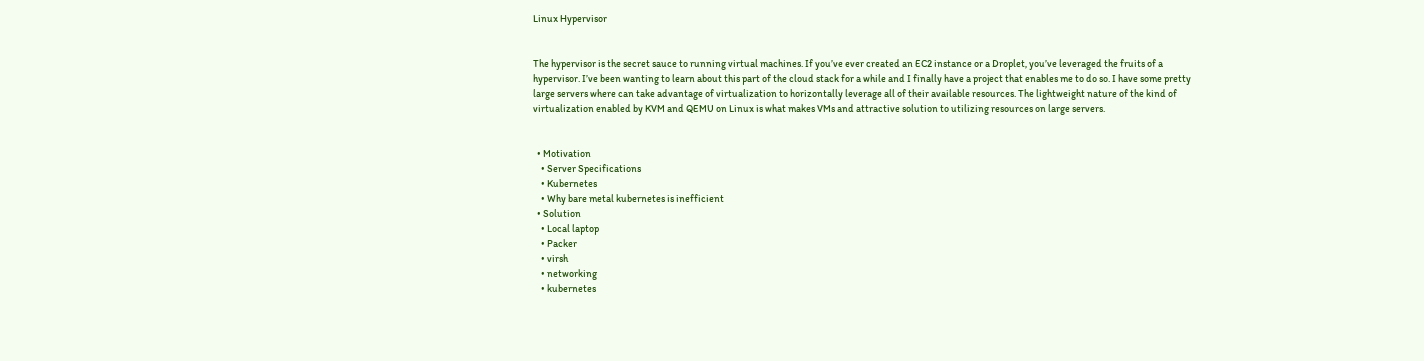Linux Hypervisor


The hypervisor is the secret sauce to running virtual machines. If you’ve ever created an EC2 instance or a Droplet, you’ve leveraged the fruits of a hypervisor. I’ve been wanting to learn about this part of the cloud stack for a while and I finally have a project that enables me to do so. I have some pretty large servers where can take advantage of virtualization to horizontally leverage all of their available resources. The lightweight nature of the kind of virtualization enabled by KVM and QEMU on Linux is what makes VMs and attractive solution to utilizing resources on large servers.


  • Motivation
    • Server Specifications
    • Kubernetes
    • Why bare metal kubernetes is inefficient
  • Solution
    • Local laptop
    • Packer
    • virsh
    • networking
    • kubernetes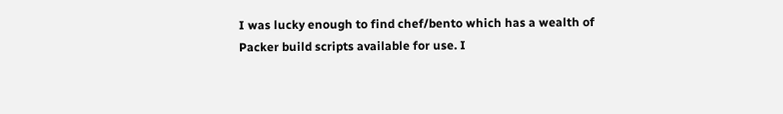I was lucky enough to find chef/bento which has a wealth of Packer build scripts available for use. I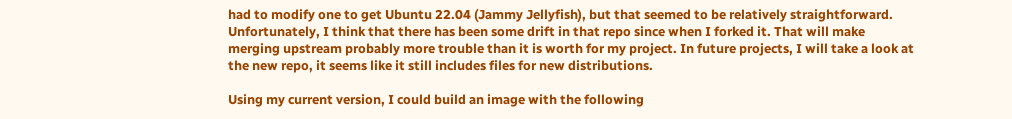had to modify one to get Ubuntu 22.04 (Jammy Jellyfish), but that seemed to be relatively straightforward. Unfortunately, I think that there has been some drift in that repo since when I forked it. That will make merging upstream probably more trouble than it is worth for my project. In future projects, I will take a look at the new repo, it seems like it still includes files for new distributions.

Using my current version, I could build an image with the following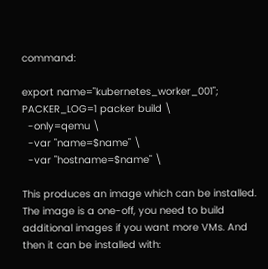command:

export name="kubernetes_worker_001";
PACKER_LOG=1 packer build \
  -only=qemu \
  -var "name=$name" \
  -var "hostname=$name" \

This produces an image which can be installed. The image is a one-off, you need to build additional images if you want more VMs. And then it can be installed with: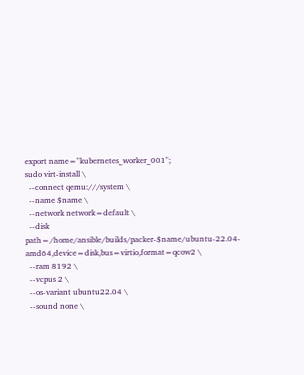export name="kubernetes_worker_001";
sudo virt-install \
  --connect qemu:///system \
  --name $name \
  --network network=default \
  --disk path=/home/ansible/builds/packer-$name/ubuntu-22.04-amd64,device=disk,bus=virtio,format=qcow2 \
  --ram 8192 \
  --vcpus 2 \
  --os-variant ubuntu22.04 \
  --sound none \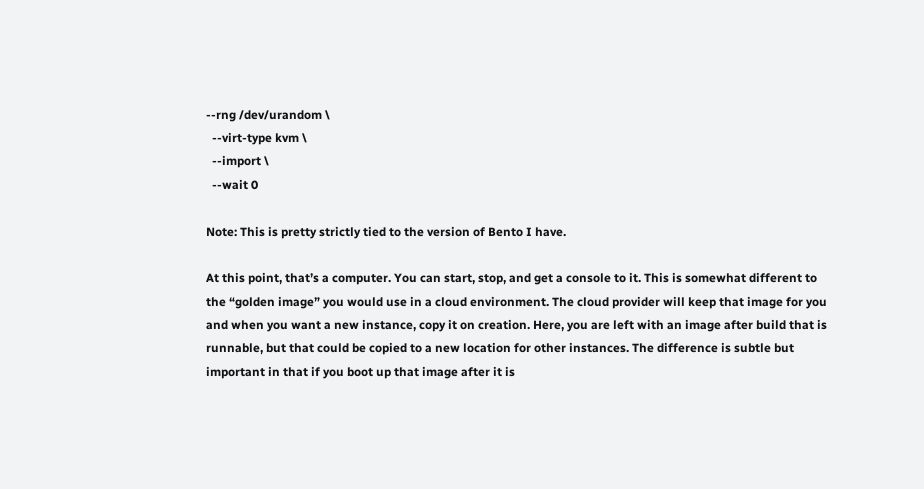--rng /dev/urandom \
  --virt-type kvm \
  --import \
  --wait 0

Note: This is pretty strictly tied to the version of Bento I have.

At this point, that’s a computer. You can start, stop, and get a console to it. This is somewhat different to the “golden image” you would use in a cloud environment. The cloud provider will keep that image for you and when you want a new instance, copy it on creation. Here, you are left with an image after build that is runnable, but that could be copied to a new location for other instances. The difference is subtle but important in that if you boot up that image after it is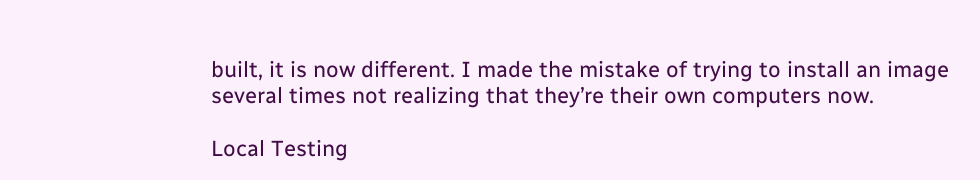built, it is now different. I made the mistake of trying to install an image several times not realizing that they’re their own computers now.

Local Testing